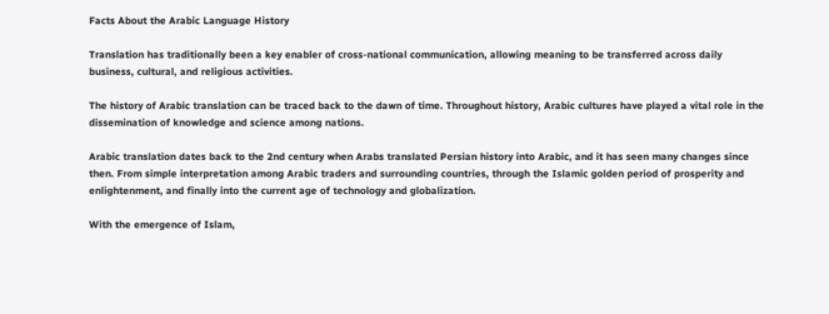Facts About the Arabic Language History

Translation has traditionally been a key enabler of cross-national communication, allowing meaning to be transferred across daily business, cultural, and religious activities.

The history of Arabic translation can be traced back to the dawn of time. Throughout history, Arabic cultures have played a vital role in the dissemination of knowledge and science among nations.

Arabic translation dates back to the 2nd century when Arabs translated Persian history into Arabic, and it has seen many changes since then. From simple interpretation among Arabic traders and surrounding countries, through the Islamic golden period of prosperity and enlightenment, and finally into the current age of technology and globalization.

With the emergence of Islam,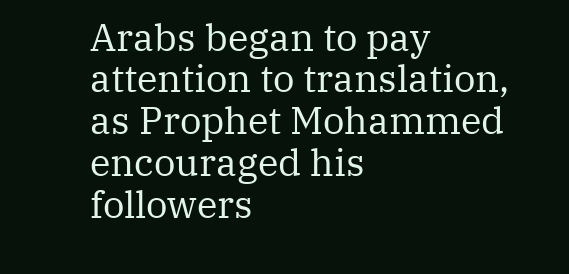Arabs began to pay attention to translation, as Prophet Mohammed encouraged his followers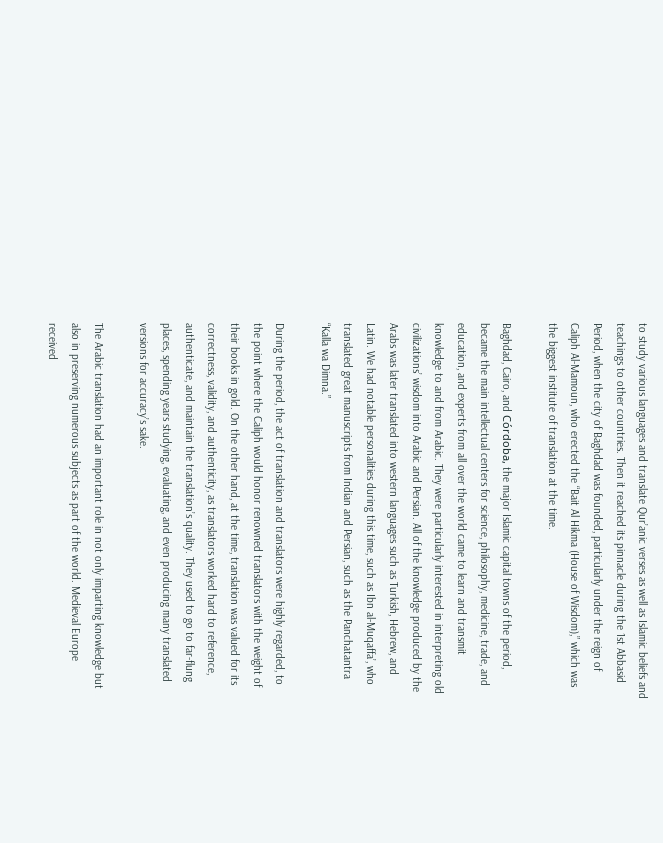to study various languages and translate Qur’anic verses as well as Islamic beliefs and teachings to other countries. Then it reached its pinnacle during the 1st Abbasid Period, when the city of Baghdad was founded, particularly under the reign of Caliph Al-Mamoun, who erected the “Bait Al Hikma (House of Wisdom),” which was the biggest institute of translation at the time.

Baghdad, Cairo, and Córdoba, the major Islamic capital towns of the period, became the main intellectual centers for science, philosophy, medicine, trade, and education, and experts from all over the world came to learn and transmit knowledge to and from Arabic. They were particularly interested in interpreting old civilizations’ wisdom into Arabic and Persian. All of the knowledge produced by the Arabs was later translated into western languages such as Turkish, Hebrew, and Latin. We had notable personalities during this time, such as Ibn al-Muqaffa’, who translated great manuscripts from Indian and Persian, such as the Panchatantra “Kalla wa Dimna.”

During the period, the act of translation and translators were highly regarded, to the point where the Caliph would honor renowned translators with the weight of their books in gold. On the other hand, at the time, translation was valued for its correctness, validity, and authenticity, as translators worked hard to reference, authenticate, and maintain the translation’s quality. They used to go to far-flung places, spending years studying, evaluating, and even producing many translated versions for accuracy’s sake.

The Arabic translation had an important role in not only imparting knowledge but also in preserving numerous subjects as part of the world. Medieval Europe received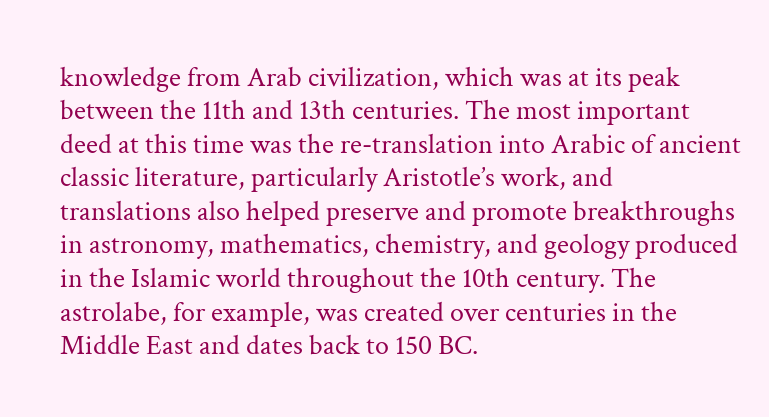knowledge from Arab civilization, which was at its peak between the 11th and 13th centuries. The most important deed at this time was the re-translation into Arabic of ancient classic literature, particularly Aristotle’s work, and translations also helped preserve and promote breakthroughs in astronomy, mathematics, chemistry, and geology produced in the Islamic world throughout the 10th century. The astrolabe, for example, was created over centuries in the Middle East and dates back to 150 BC.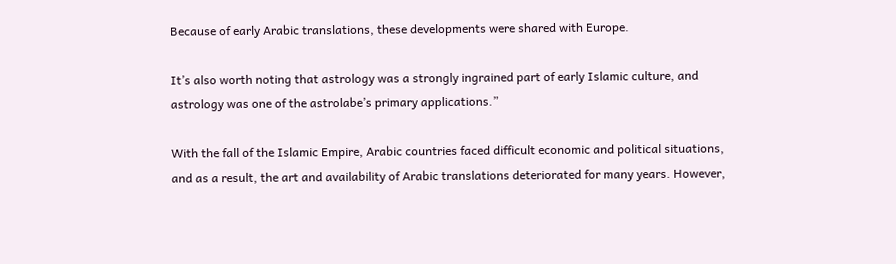Because of early Arabic translations, these developments were shared with Europe.

It’s also worth noting that astrology was a strongly ingrained part of early Islamic culture, and astrology was one of the astrolabe’s primary applications.”

With the fall of the Islamic Empire, Arabic countries faced difficult economic and political situations, and as a result, the art and availability of Arabic translations deteriorated for many years. However,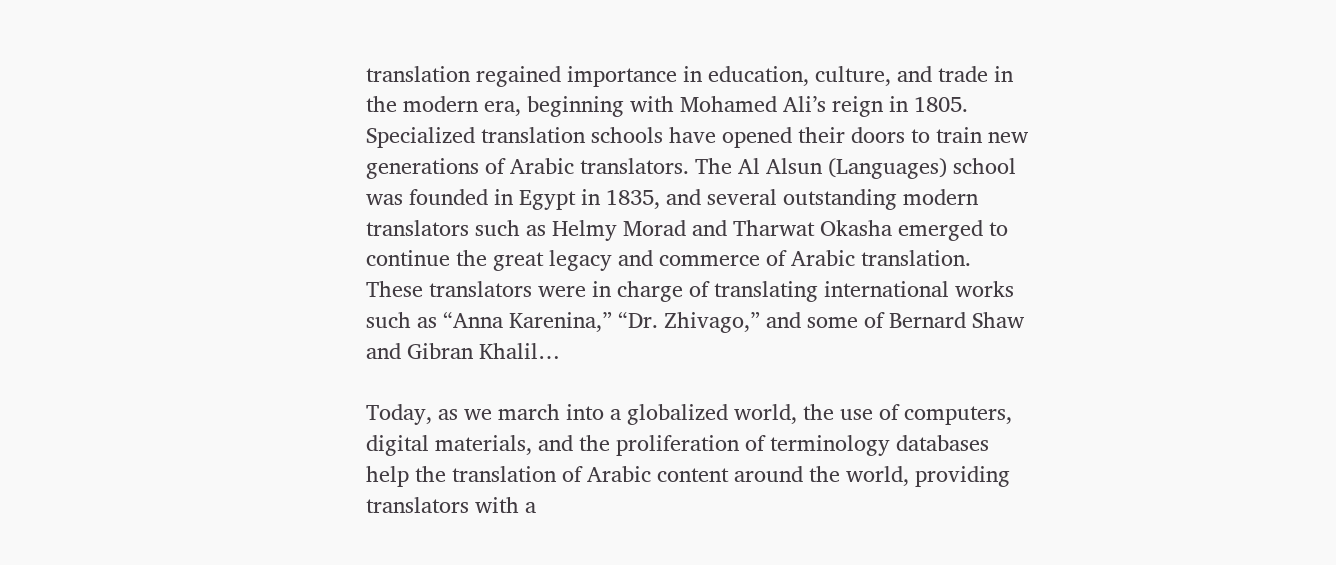translation regained importance in education, culture, and trade in the modern era, beginning with Mohamed Ali’s reign in 1805. Specialized translation schools have opened their doors to train new generations of Arabic translators. The Al Alsun (Languages) school was founded in Egypt in 1835, and several outstanding modern translators such as Helmy Morad and Tharwat Okasha emerged to continue the great legacy and commerce of Arabic translation. These translators were in charge of translating international works such as “Anna Karenina,” “Dr. Zhivago,” and some of Bernard Shaw and Gibran Khalil…

Today, as we march into a globalized world, the use of computers, digital materials, and the proliferation of terminology databases help the translation of Arabic content around the world, providing translators with a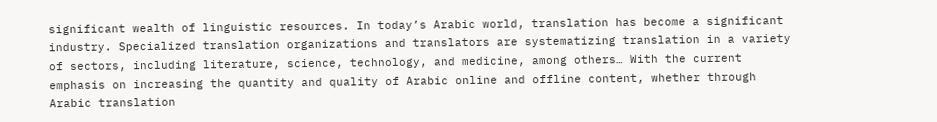significant wealth of linguistic resources. In today’s Arabic world, translation has become a significant industry. Specialized translation organizations and translators are systematizing translation in a variety of sectors, including literature, science, technology, and medicine, among others… With the current emphasis on increasing the quantity and quality of Arabic online and offline content, whether through Arabic translation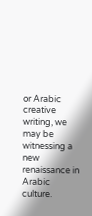or Arabic creative writing, we may be witnessing a new renaissance in Arabic culture.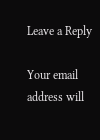Leave a Reply

Your email address will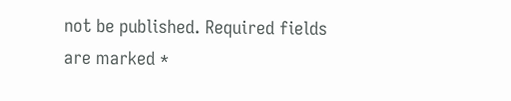not be published. Required fields are marked *